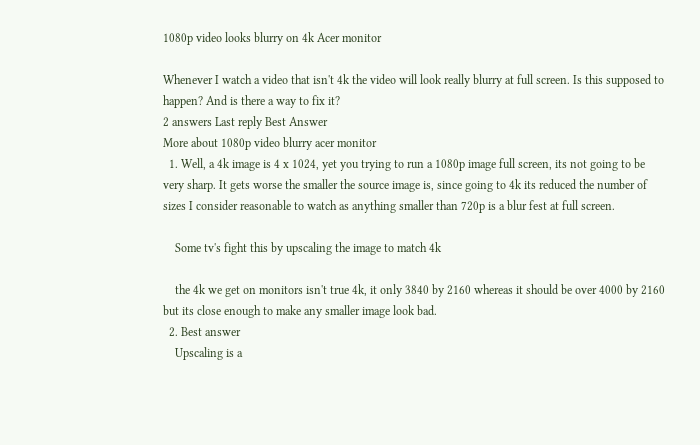1080p video looks blurry on 4k Acer monitor

Whenever I watch a video that isn't 4k the video will look really blurry at full screen. Is this supposed to happen? And is there a way to fix it?
2 answers Last reply Best Answer
More about 1080p video blurry acer monitor
  1. Well, a 4k image is 4 x 1024, yet you trying to run a 1080p image full screen, its not going to be very sharp. It gets worse the smaller the source image is, since going to 4k its reduced the number of sizes I consider reasonable to watch as anything smaller than 720p is a blur fest at full screen.

    Some tv's fight this by upscaling the image to match 4k

    the 4k we get on monitors isn't true 4k, it only 3840 by 2160 whereas it should be over 4000 by 2160 but its close enough to make any smaller image look bad.
  2. Best answer
    Upscaling is a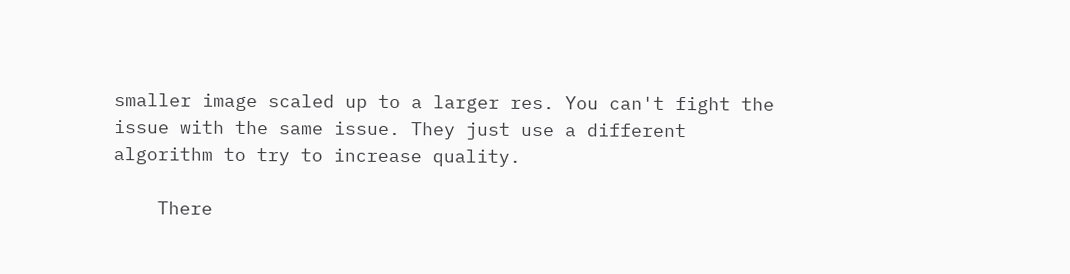smaller image scaled up to a larger res. You can't fight the issue with the same issue. They just use a different algorithm to try to increase quality.

    There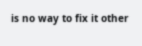is no way to fix it other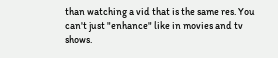than watching a vid that is the same res. You can't just "enhance" like in movies and tv shows.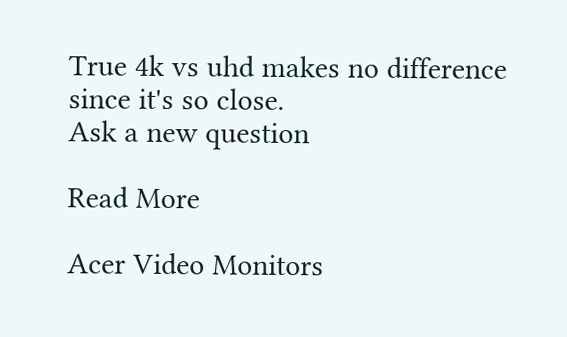True 4k vs uhd makes no difference since it's so close.
Ask a new question

Read More

Acer Video Monitors